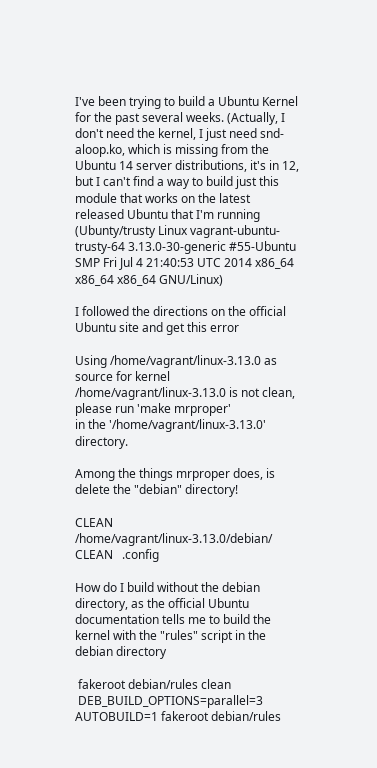I've been trying to build a Ubuntu Kernel for the past several weeks. (Actually, I don't need the kernel, I just need snd-aloop.ko, which is missing from the Ubuntu 14 server distributions, it's in 12, but I can't find a way to build just this module that works on the latest released Ubuntu that I'm running (Ubunty/trusty Linux vagrant-ubuntu-trusty-64 3.13.0-30-generic #55-Ubuntu SMP Fri Jul 4 21:40:53 UTC 2014 x86_64 x86_64 x86_64 GNU/Linux)

I followed the directions on the official Ubuntu site and get this error

Using /home/vagrant/linux-3.13.0 as source for kernel
/home/vagrant/linux-3.13.0 is not clean, please run 'make mrproper'
in the '/home/vagrant/linux-3.13.0' directory.

Among the things mrproper does, is delete the "debian" directory!

CLEAN   /home/vagrant/linux-3.13.0/debian/
CLEAN   .config

How do I build without the debian directory, as the official Ubuntu documentation tells me to build the kernel with the "rules" script in the debian directory

 fakeroot debian/rules clean
 DEB_BUILD_OPTIONS=parallel=3 AUTOBUILD=1 fakeroot debian/rules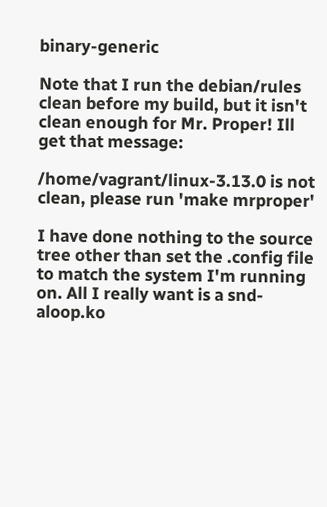binary-generic

Note that I run the debian/rules clean before my build, but it isn't clean enough for Mr. Proper! Ill get that message:

/home/vagrant/linux-3.13.0 is not clean, please run 'make mrproper'

I have done nothing to the source tree other than set the .config file to match the system I'm running on. All I really want is a snd-aloop.ko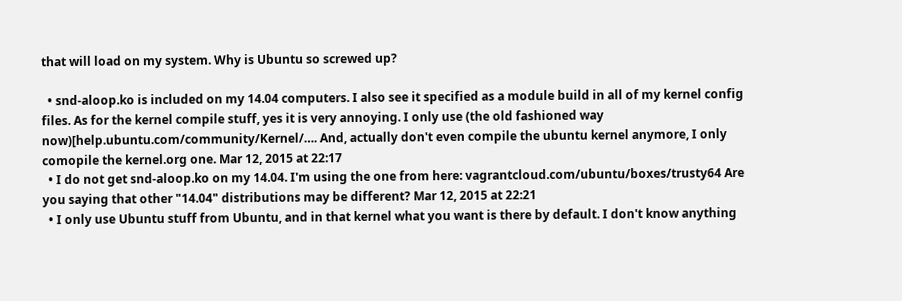that will load on my system. Why is Ubuntu so screwed up?

  • snd-aloop.ko is included on my 14.04 computers. I also see it specified as a module build in all of my kernel config files. As for the kernel compile stuff, yes it is very annoying. I only use (the old fashioned way now)[help.ubuntu.com/community/Kernel/…. And, actually don't even compile the ubuntu kernel anymore, I only comopile the kernel.org one. Mar 12, 2015 at 22:17
  • I do not get snd-aloop.ko on my 14.04. I'm using the one from here: vagrantcloud.com/ubuntu/boxes/trusty64 Are you saying that other "14.04" distributions may be different? Mar 12, 2015 at 22:21
  • I only use Ubuntu stuff from Ubuntu, and in that kernel what you want is there by default. I don't know anything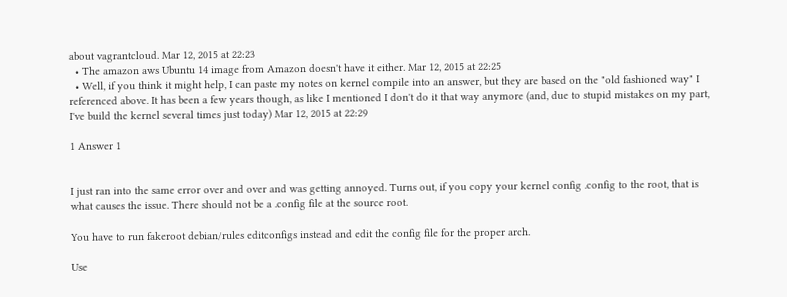about vagrantcloud. Mar 12, 2015 at 22:23
  • The amazon aws Ubuntu 14 image from Amazon doesn't have it either. Mar 12, 2015 at 22:25
  • Well, if you think it might help, I can paste my notes on kernel compile into an answer, but they are based on the "old fashioned way" I referenced above. It has been a few years though, as like I mentioned I don't do it that way anymore (and, due to stupid mistakes on my part, I've build the kernel several times just today) Mar 12, 2015 at 22:29

1 Answer 1


I just ran into the same error over and over and was getting annoyed. Turns out, if you copy your kernel config .config to the root, that is what causes the issue. There should not be a .config file at the source root.

You have to run fakeroot debian/rules editconfigs instead and edit the config file for the proper arch.

Use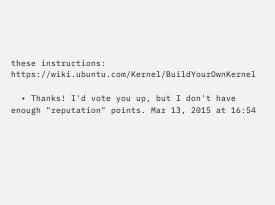these instructions: https://wiki.ubuntu.com/Kernel/BuildYourOwnKernel

  • Thanks! I'd vote you up, but I don't have enough "reputation" points. Mar 13, 2015 at 16:54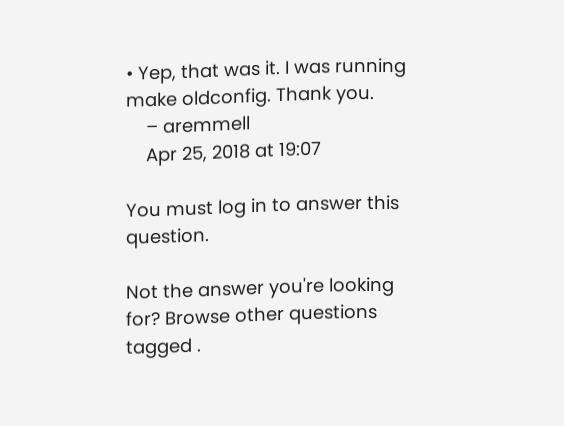• Yep, that was it. I was running make oldconfig. Thank you.
    – aremmell
    Apr 25, 2018 at 19:07

You must log in to answer this question.

Not the answer you're looking for? Browse other questions tagged .